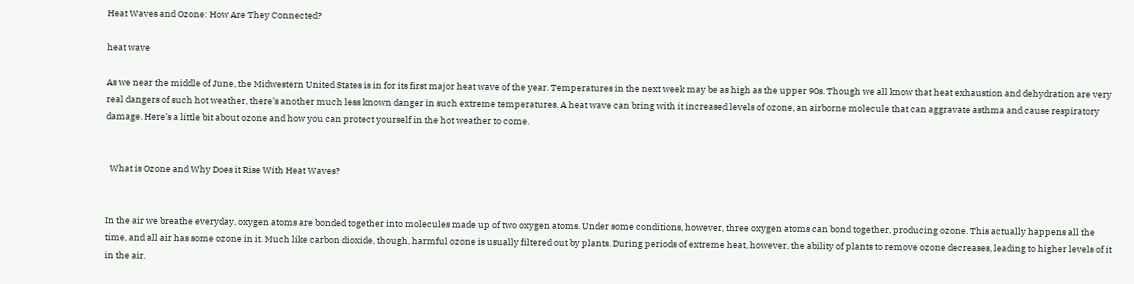Heat Waves and Ozone: How Are They Connected?

heat wave

As we near the middle of June, the Midwestern United States is in for its first major heat wave of the year. Temperatures in the next week may be as high as the upper 90s. Though we all know that heat exhaustion and dehydration are very real dangers of such hot weather, there’s another much less known danger in such extreme temperatures. A heat wave can bring with it increased levels of ozone, an airborne molecule that can aggravate asthma and cause respiratory damage. Here’s a little bit about ozone and how you can protect yourself in the hot weather to come.


  What is Ozone and Why Does it Rise With Heat Waves?


In the air we breathe everyday, oxygen atoms are bonded together into molecules made up of two oxygen atoms. Under some conditions, however, three oxygen atoms can bond together, producing ozone. This actually happens all the time, and all air has some ozone in it. Much like carbon dioxide, though, harmful ozone is usually filtered out by plants. During periods of extreme heat, however, the ability of plants to remove ozone decreases, leading to higher levels of it in the air.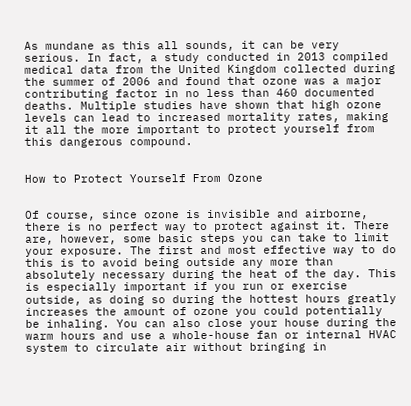As mundane as this all sounds, it can be very serious. In fact, a study conducted in 2013 compiled medical data from the United Kingdom collected during the summer of 2006 and found that ozone was a major contributing factor in no less than 460 documented deaths. Multiple studies have shown that high ozone levels can lead to increased mortality rates, making it all the more important to protect yourself from this dangerous compound.


How to Protect Yourself From Ozone


Of course, since ozone is invisible and airborne, there is no perfect way to protect against it. There are, however, some basic steps you can take to limit your exposure. The first and most effective way to do this is to avoid being outside any more than absolutely necessary during the heat of the day. This is especially important if you run or exercise outside, as doing so during the hottest hours greatly increases the amount of ozone you could potentially be inhaling. You can also close your house during the warm hours and use a whole-house fan or internal HVAC system to circulate air without bringing in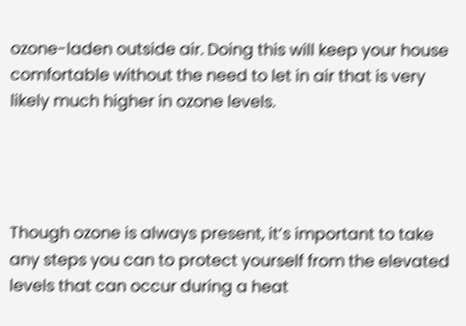ozone-laden outside air. Doing this will keep your house comfortable without the need to let in air that is very likely much higher in ozone levels.




Though ozone is always present, it’s important to take any steps you can to protect yourself from the elevated levels that can occur during a heat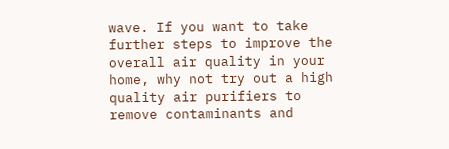wave. If you want to take further steps to improve the overall air quality in your home, why not try out a high quality air purifiers to remove contaminants and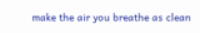make the air you breathe as clean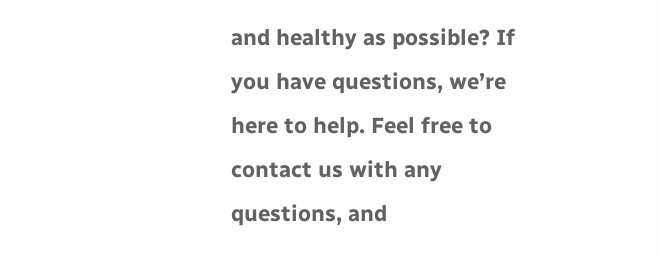and healthy as possible? If you have questions, we’re here to help. Feel free to contact us with any questions, and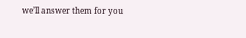we’ll answer them for you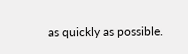as quickly as possible.